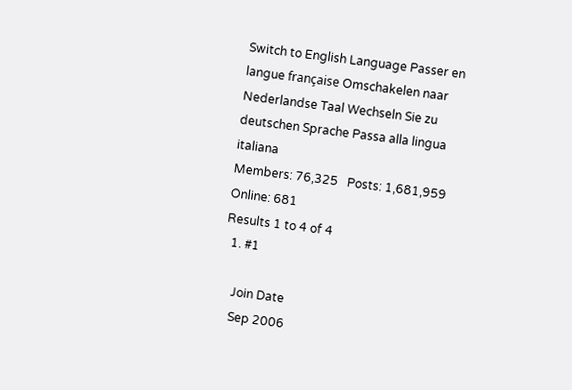Switch to English Language Passer en langue française Omschakelen naar Nederlandse Taal Wechseln Sie zu deutschen Sprache Passa alla lingua italiana
Members: 76,325   Posts: 1,681,959   Online: 681
Results 1 to 4 of 4
  1. #1

    Join Date
    Sep 2006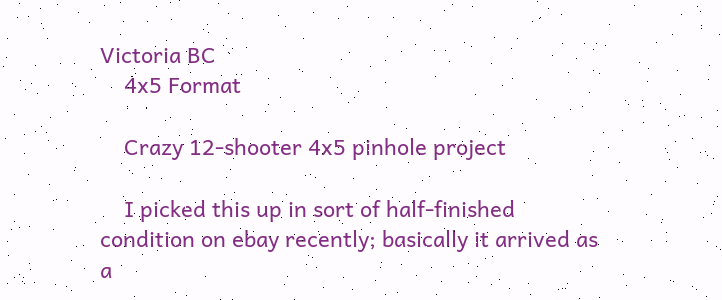Victoria BC
    4x5 Format

    Crazy 12-shooter 4x5 pinhole project

    I picked this up in sort of half-finished condition on ebay recently; basically it arrived as a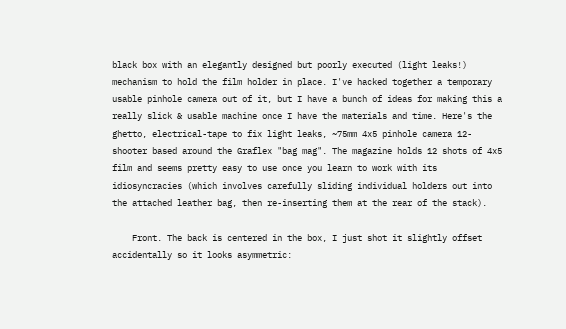black box with an elegantly designed but poorly executed (light leaks!) mechanism to hold the film holder in place. I've hacked together a temporary usable pinhole camera out of it, but I have a bunch of ideas for making this a really slick & usable machine once I have the materials and time. Here's the ghetto, electrical-tape to fix light leaks, ~75mm 4x5 pinhole camera 12-shooter based around the Graflex "bag mag". The magazine holds 12 shots of 4x5 film and seems pretty easy to use once you learn to work with its idiosyncracies (which involves carefully sliding individual holders out into the attached leather bag, then re-inserting them at the rear of the stack).

    Front. The back is centered in the box, I just shot it slightly offset accidentally so it looks asymmetric: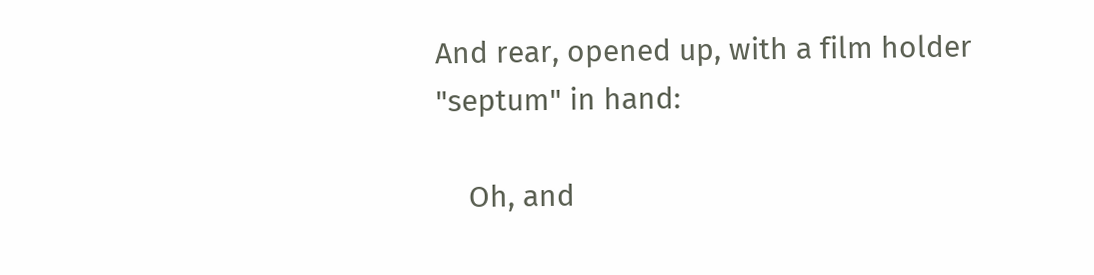And rear, opened up, with a film holder "septum" in hand:

    Oh, and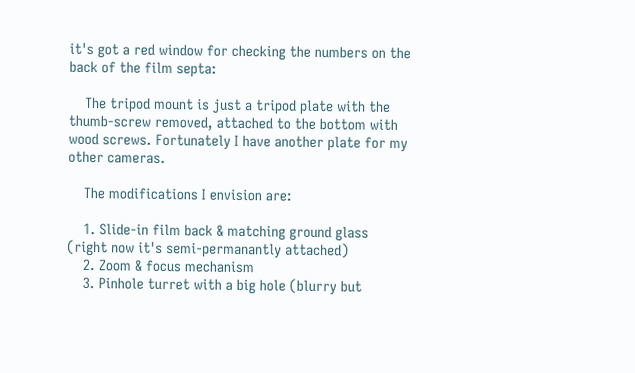it's got a red window for checking the numbers on the back of the film septa:

    The tripod mount is just a tripod plate with the thumb-screw removed, attached to the bottom with wood screws. Fortunately I have another plate for my other cameras.

    The modifications I envision are:

    1. Slide-in film back & matching ground glass (right now it's semi-permanantly attached)
    2. Zoom & focus mechanism
    3. Pinhole turret with a big hole (blurry but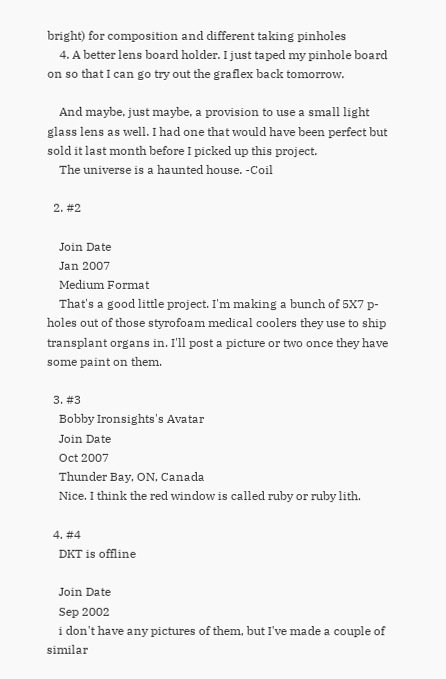bright) for composition and different taking pinholes
    4. A better lens board holder. I just taped my pinhole board on so that I can go try out the graflex back tomorrow.

    And maybe, just maybe, a provision to use a small light glass lens as well. I had one that would have been perfect but sold it last month before I picked up this project.
    The universe is a haunted house. -Coil

  2. #2

    Join Date
    Jan 2007
    Medium Format
    That's a good little project. I'm making a bunch of 5X7 p-holes out of those styrofoam medical coolers they use to ship transplant organs in. I'll post a picture or two once they have some paint on them.

  3. #3
    Bobby Ironsights's Avatar
    Join Date
    Oct 2007
    Thunder Bay, ON, Canada
    Nice. I think the red window is called ruby or ruby lith.

  4. #4
    DKT is offline

    Join Date
    Sep 2002
    i don't have any pictures of them, but I've made a couple of similar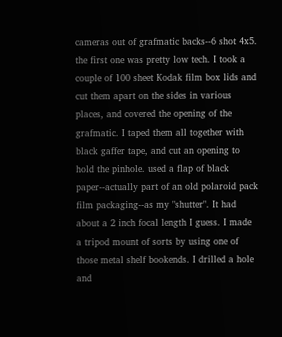cameras out of grafmatic backs--6 shot 4x5. the first one was pretty low tech. I took a couple of 100 sheet Kodak film box lids and cut them apart on the sides in various places, and covered the opening of the grafmatic. I taped them all together with black gaffer tape, and cut an opening to hold the pinhole. used a flap of black paper--actually part of an old polaroid pack film packaging--as my "shutter". It had about a 2 inch focal length I guess. I made a tripod mount of sorts by using one of those metal shelf bookends. I drilled a hole and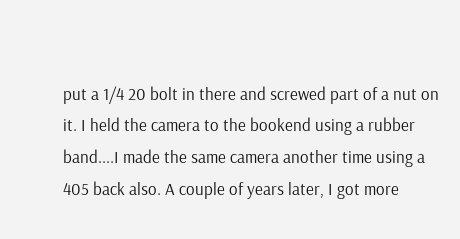put a 1/4 20 bolt in there and screwed part of a nut on it. I held the camera to the bookend using a rubber band....I made the same camera another time using a 405 back also. A couple of years later, I got more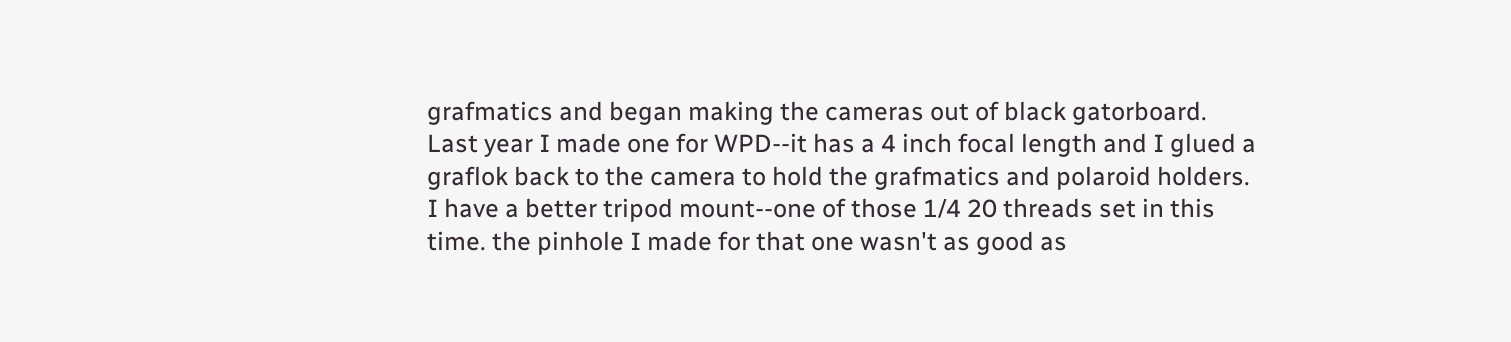grafmatics and began making the cameras out of black gatorboard. Last year I made one for WPD--it has a 4 inch focal length and I glued a graflok back to the camera to hold the grafmatics and polaroid holders. I have a better tripod mount--one of those 1/4 20 threads set in this time. the pinhole I made for that one wasn't as good as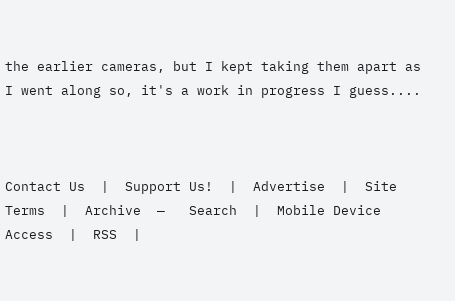the earlier cameras, but I kept taking them apart as I went along so, it's a work in progress I guess....



Contact Us  |  Support Us!  |  Advertise  |  Site Terms  |  Archive  —   Search  |  Mobile Device Access  |  RSS  |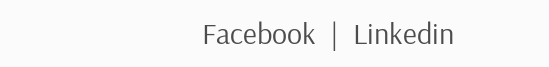Facebook  |  Linkedin